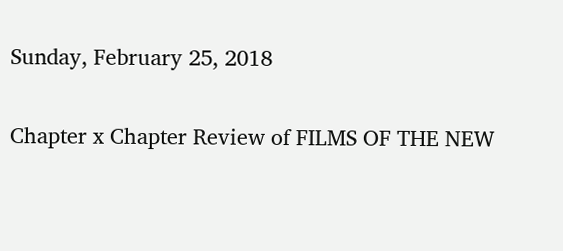Sunday, February 25, 2018

Chapter x Chapter Review of FILMS OF THE NEW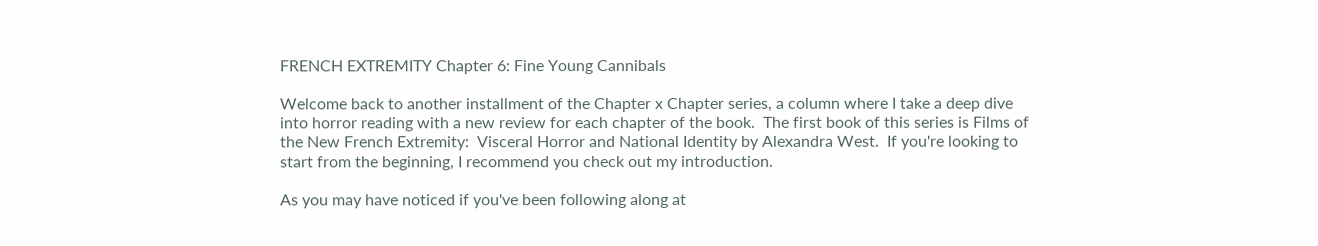FRENCH EXTREMITY Chapter 6: Fine Young Cannibals

Welcome back to another installment of the Chapter x Chapter series, a column where I take a deep dive into horror reading with a new review for each chapter of the book.  The first book of this series is Films of the New French Extremity:  Visceral Horror and National Identity by Alexandra West.  If you're looking to start from the beginning, I recommend you check out my introduction.

As you may have noticed if you've been following along at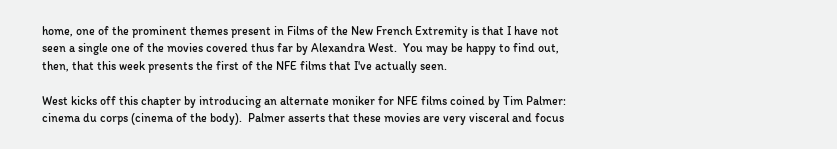home, one of the prominent themes present in Films of the New French Extremity is that I have not seen a single one of the movies covered thus far by Alexandra West.  You may be happy to find out, then, that this week presents the first of the NFE films that I've actually seen.

West kicks off this chapter by introducing an alternate moniker for NFE films coined by Tim Palmer:  cinema du corps (cinema of the body).  Palmer asserts that these movies are very visceral and focus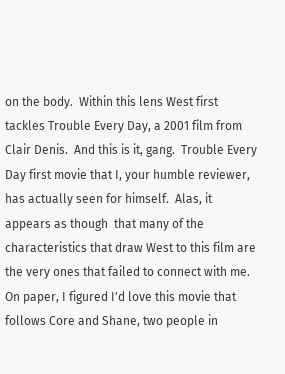on the body.  Within this lens West first tackles Trouble Every Day, a 2001 film from Clair Denis.  And this is it, gang.  Trouble Every Day first movie that I, your humble reviewer, has actually seen for himself.  Alas, it appears as though  that many of the characteristics that draw West to this film are the very ones that failed to connect with me.  On paper, I figured I'd love this movie that follows Core and Shane, two people in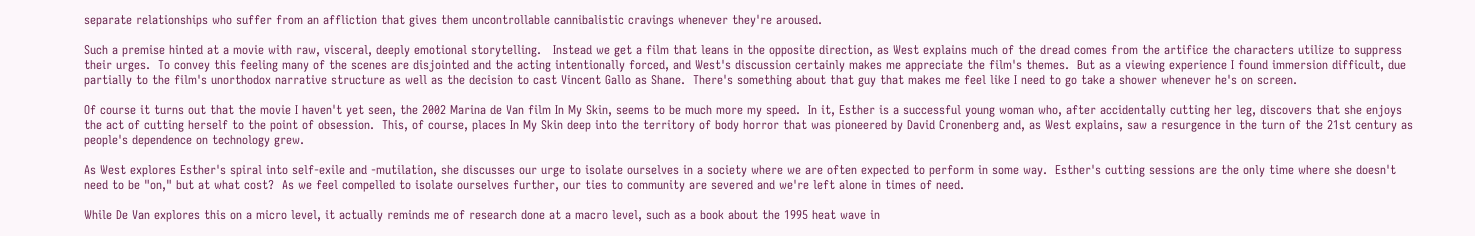separate relationships who suffer from an affliction that gives them uncontrollable cannibalistic cravings whenever they're aroused.

Such a premise hinted at a movie with raw, visceral, deeply emotional storytelling.   Instead we get a film that leans in the opposite direction, as West explains much of the dread comes from the artifice the characters utilize to suppress their urges.  To convey this feeling many of the scenes are disjointed and the acting intentionally forced, and West's discussion certainly makes me appreciate the film's themes.  But as a viewing experience I found immersion difficult, due partially to the film's unorthodox narrative structure as well as the decision to cast Vincent Gallo as Shane.  There's something about that guy that makes me feel like I need to go take a shower whenever he's on screen.

Of course it turns out that the movie I haven't yet seen, the 2002 Marina de Van film In My Skin, seems to be much more my speed.  In it, Esther is a successful young woman who, after accidentally cutting her leg, discovers that she enjoys the act of cutting herself to the point of obsession.  This, of course, places In My Skin deep into the territory of body horror that was pioneered by David Cronenberg and, as West explains, saw a resurgence in the turn of the 21st century as people's dependence on technology grew.

As West explores Esther's spiral into self-exile and -mutilation, she discusses our urge to isolate ourselves in a society where we are often expected to perform in some way.  Esther's cutting sessions are the only time where she doesn't need to be "on," but at what cost?  As we feel compelled to isolate ourselves further, our ties to community are severed and we're left alone in times of need.

While De Van explores this on a micro level, it actually reminds me of research done at a macro level, such as a book about the 1995 heat wave in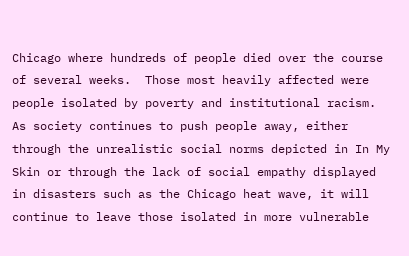Chicago where hundreds of people died over the course of several weeks.  Those most heavily affected were people isolated by poverty and institutional racism.  As society continues to push people away, either through the unrealistic social norms depicted in In My Skin or through the lack of social empathy displayed in disasters such as the Chicago heat wave, it will continue to leave those isolated in more vulnerable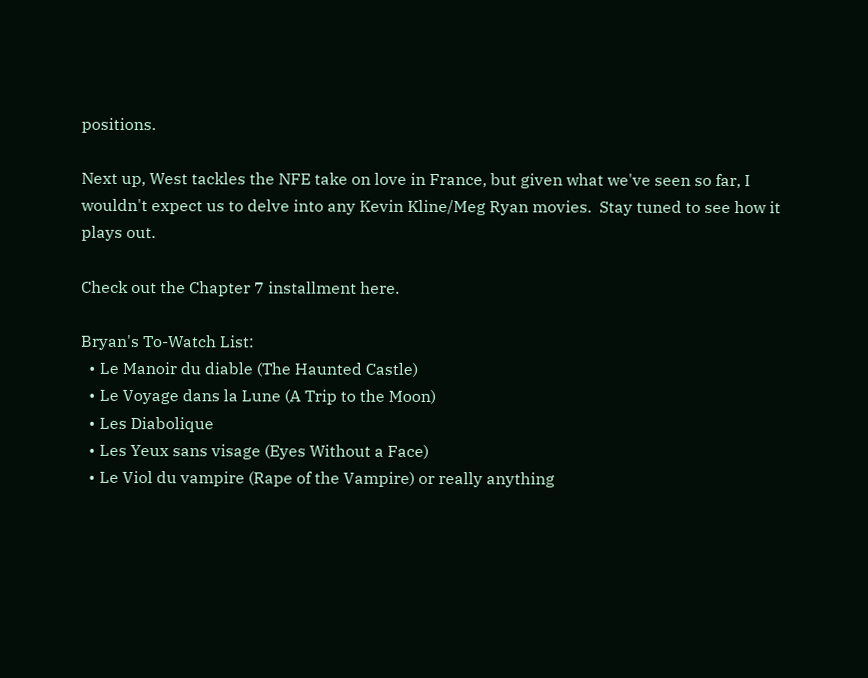positions.

Next up, West tackles the NFE take on love in France, but given what we've seen so far, I wouldn't expect us to delve into any Kevin Kline/Meg Ryan movies.  Stay tuned to see how it plays out.

Check out the Chapter 7 installment here.

Bryan's To-Watch List:
  • Le Manoir du diable (The Haunted Castle)
  • Le Voyage dans la Lune (A Trip to the Moon)
  • Les Diabolique
  • Les Yeux sans visage (Eyes Without a Face)
  • Le Viol du vampire (Rape of the Vampire) or really anything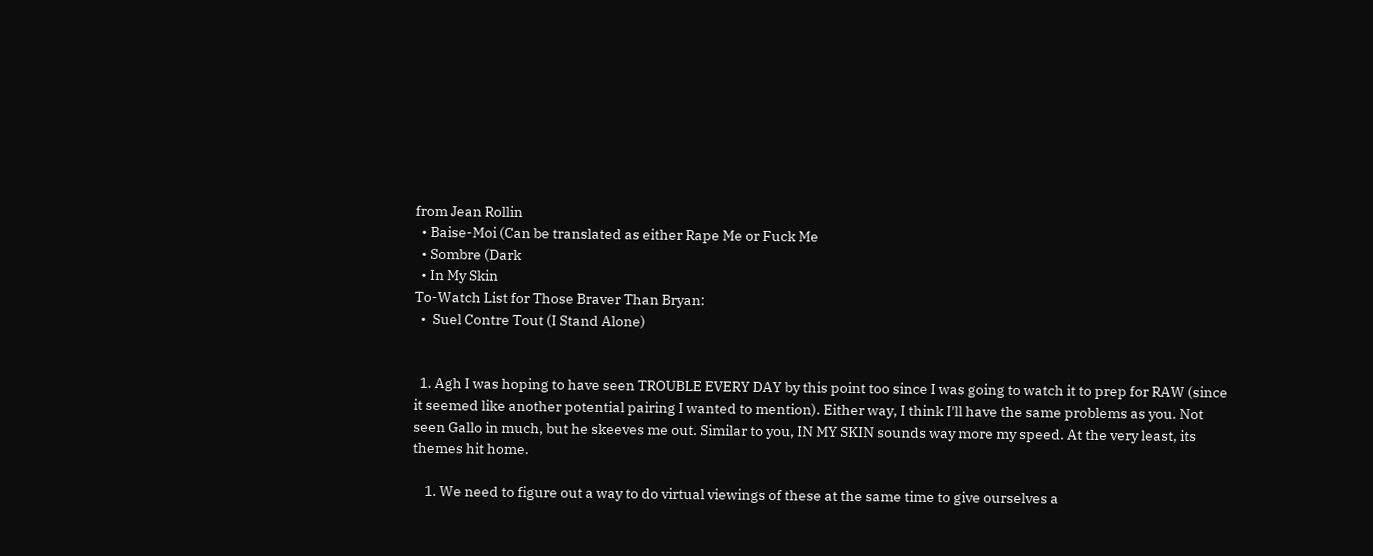from Jean Rollin
  • Baise-Moi (Can be translated as either Rape Me or Fuck Me
  • Sombre (Dark
  • In My Skin
To-Watch List for Those Braver Than Bryan:
  •  Suel Contre Tout (I Stand Alone)


  1. Agh I was hoping to have seen TROUBLE EVERY DAY by this point too since I was going to watch it to prep for RAW (since it seemed like another potential pairing I wanted to mention). Either way, I think I'll have the same problems as you. Not seen Gallo in much, but he skeeves me out. Similar to you, IN MY SKIN sounds way more my speed. At the very least, its themes hit home.

    1. We need to figure out a way to do virtual viewings of these at the same time to give ourselves a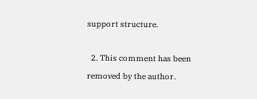support structure.

  2. This comment has been removed by the author.